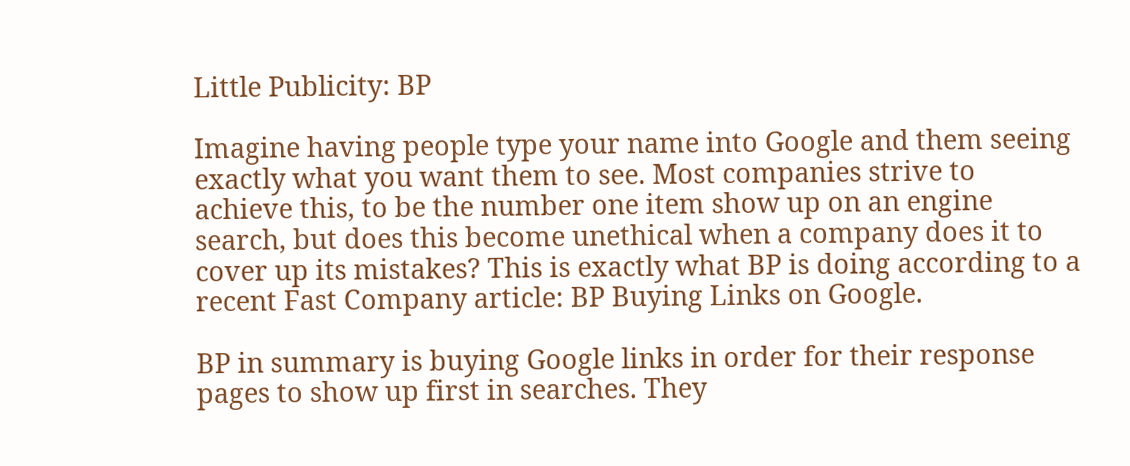Little Publicity: BP

Imagine having people type your name into Google and them seeing exactly what you want them to see. Most companies strive to achieve this, to be the number one item show up on an engine search, but does this become unethical when a company does it to cover up its mistakes? This is exactly what BP is doing according to a recent Fast Company article: BP Buying Links on Google.

BP in summary is buying Google links in order for their response pages to show up first in searches. They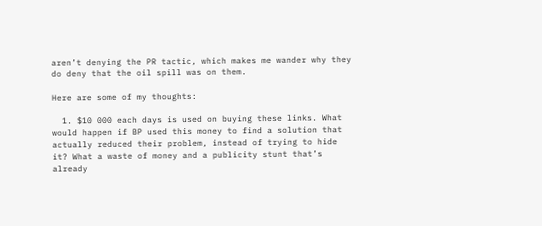aren’t denying the PR tactic, which makes me wander why they do deny that the oil spill was on them.

Here are some of my thoughts:

  1. $10 000 each days is used on buying these links. What would happen if BP used this money to find a solution that actually reduced their problem, instead of trying to hide it? What a waste of money and a publicity stunt that’s already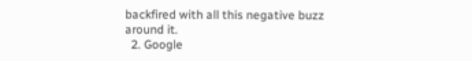backfired with all this negative buzz around it.
  2. Google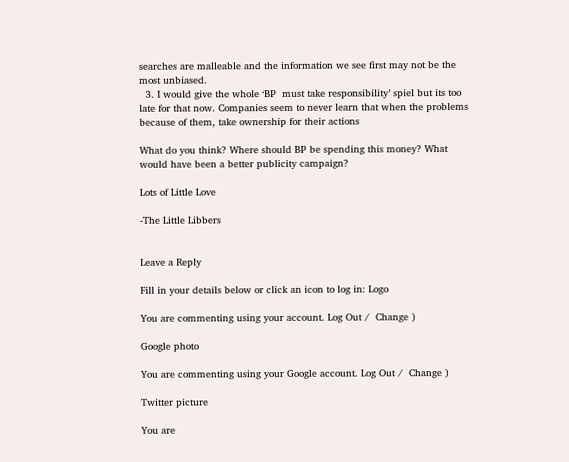searches are malleable and the information we see first may not be the most unbiased.
  3. I would give the whole ‘BP  must take responsibility’ spiel but its too late for that now. Companies seem to never learn that when the problems because of them, take ownership for their actions

What do you think? Where should BP be spending this money? What would have been a better publicity campaign?

Lots of Little Love

-The Little Libbers


Leave a Reply

Fill in your details below or click an icon to log in: Logo

You are commenting using your account. Log Out /  Change )

Google photo

You are commenting using your Google account. Log Out /  Change )

Twitter picture

You are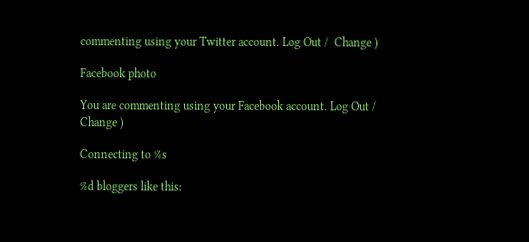commenting using your Twitter account. Log Out /  Change )

Facebook photo

You are commenting using your Facebook account. Log Out /  Change )

Connecting to %s

%d bloggers like this: